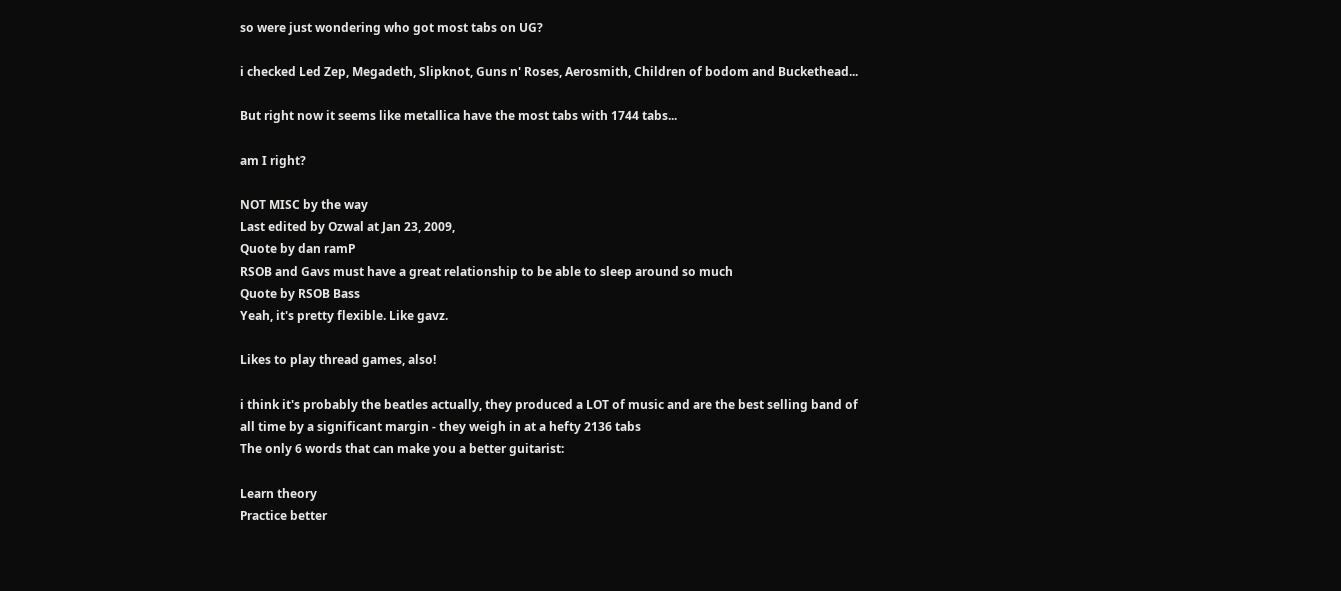so were just wondering who got most tabs on UG?

i checked Led Zep, Megadeth, Slipknot, Guns n' Roses, Aerosmith, Children of bodom and Buckethead...

But right now it seems like metallica have the most tabs with 1744 tabs...

am I right?

NOT MISC by the way
Last edited by Ozwal at Jan 23, 2009,
Quote by dan ramP
RSOB and Gavs must have a great relationship to be able to sleep around so much
Quote by RSOB Bass
Yeah, it's pretty flexible. Like gavz.

Likes to play thread games, also!

i think it's probably the beatles actually, they produced a LOT of music and are the best selling band of all time by a significant margin - they weigh in at a hefty 2136 tabs
The only 6 words that can make you a better guitarist:

Learn theory
Practice better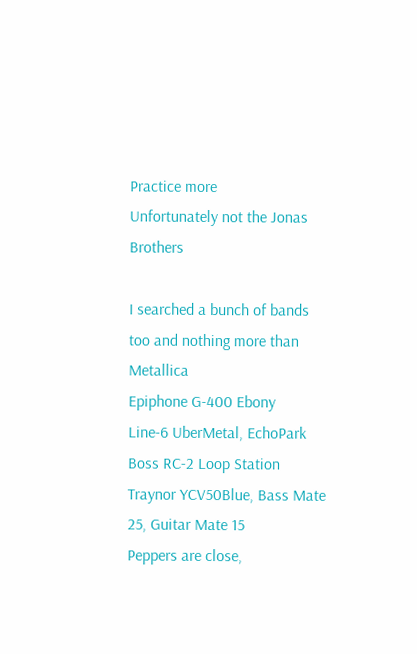Practice more
Unfortunately not the Jonas Brothers

I searched a bunch of bands too and nothing more than Metallica
Epiphone G-400 Ebony
Line-6 UberMetal, EchoPark
Boss RC-2 Loop Station
Traynor YCV50Blue, Bass Mate 25, Guitar Mate 15
Peppers are close,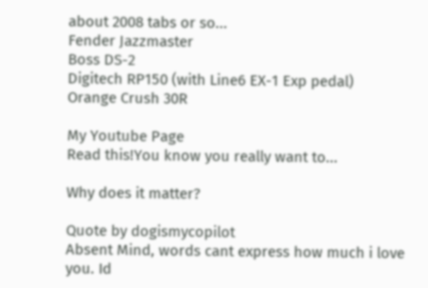about 2008 tabs or so...
Fender Jazzmaster
Boss DS-2
Digitech RP150 (with Line6 EX-1 Exp pedal)
Orange Crush 30R

My Youtube Page
Read this!You know you really want to...

Why does it matter?

Quote by dogismycopilot
Absent Mind, words cant express how much i love you. Id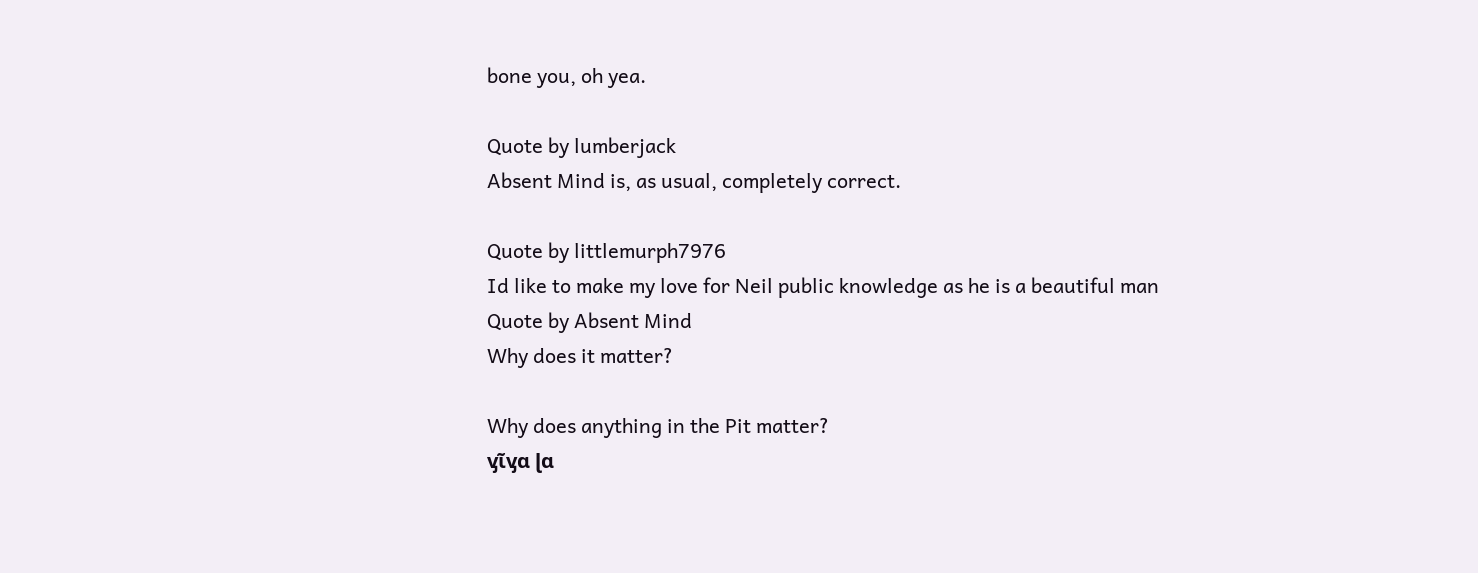bone you, oh yea.

Quote by lumberjack
Absent Mind is, as usual, completely correct.

Quote by littlemurph7976
Id like to make my love for Neil public knowledge as he is a beautiful man
Quote by Absent Mind
Why does it matter?

Why does anything in the Pit matter?
ᶌῖᶌα ɭα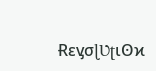ɌεᶌσɭƲʈιʘϰ